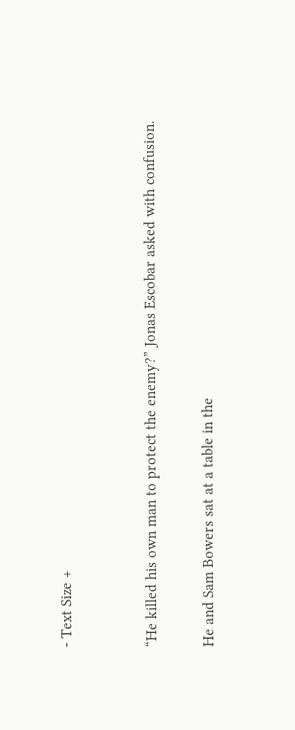- Text Size +


“He killed his own man to protect the enemy?” Jonas Escobar asked with confusion.

He and Sam Bowers sat at a table in the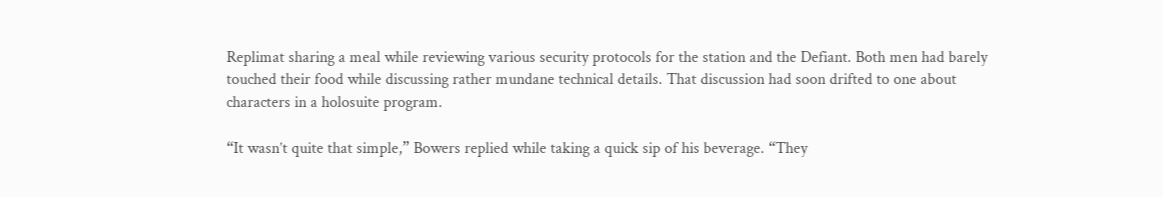Replimat sharing a meal while reviewing various security protocols for the station and the Defiant. Both men had barely touched their food while discussing rather mundane technical details. That discussion had soon drifted to one about characters in a holosuite program.

“It wasn’t quite that simple,” Bowers replied while taking a quick sip of his beverage. “They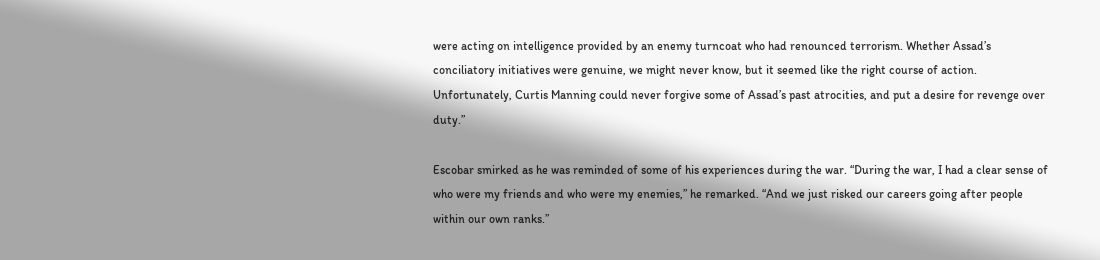were acting on intelligence provided by an enemy turncoat who had renounced terrorism. Whether Assad’s conciliatory initiatives were genuine, we might never know, but it seemed like the right course of action. Unfortunately, Curtis Manning could never forgive some of Assad’s past atrocities, and put a desire for revenge over duty.”

Escobar smirked as he was reminded of some of his experiences during the war. “During the war, I had a clear sense of who were my friends and who were my enemies,” he remarked. “And we just risked our careers going after people within our own ranks.”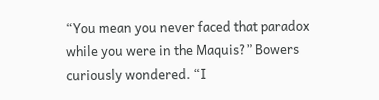“You mean you never faced that paradox while you were in the Maquis?” Bowers curiously wondered. “I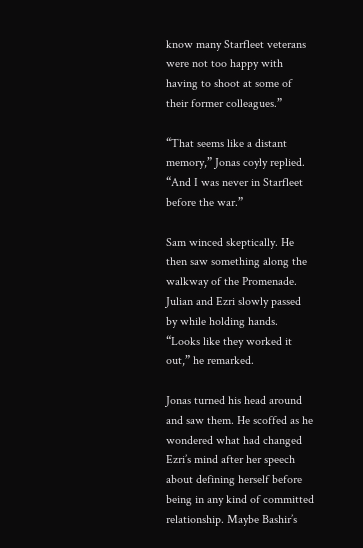know many Starfleet veterans were not too happy with having to shoot at some of their former colleagues.”

“That seems like a distant memory,” Jonas coyly replied. “And I was never in Starfleet before the war.”

Sam winced skeptically. He then saw something along the walkway of the Promenade. Julian and Ezri slowly passed by while holding hands. “Looks like they worked it out,” he remarked.

Jonas turned his head around and saw them. He scoffed as he wondered what had changed Ezri’s mind after her speech about defining herself before being in any kind of committed relationship. Maybe Bashir’s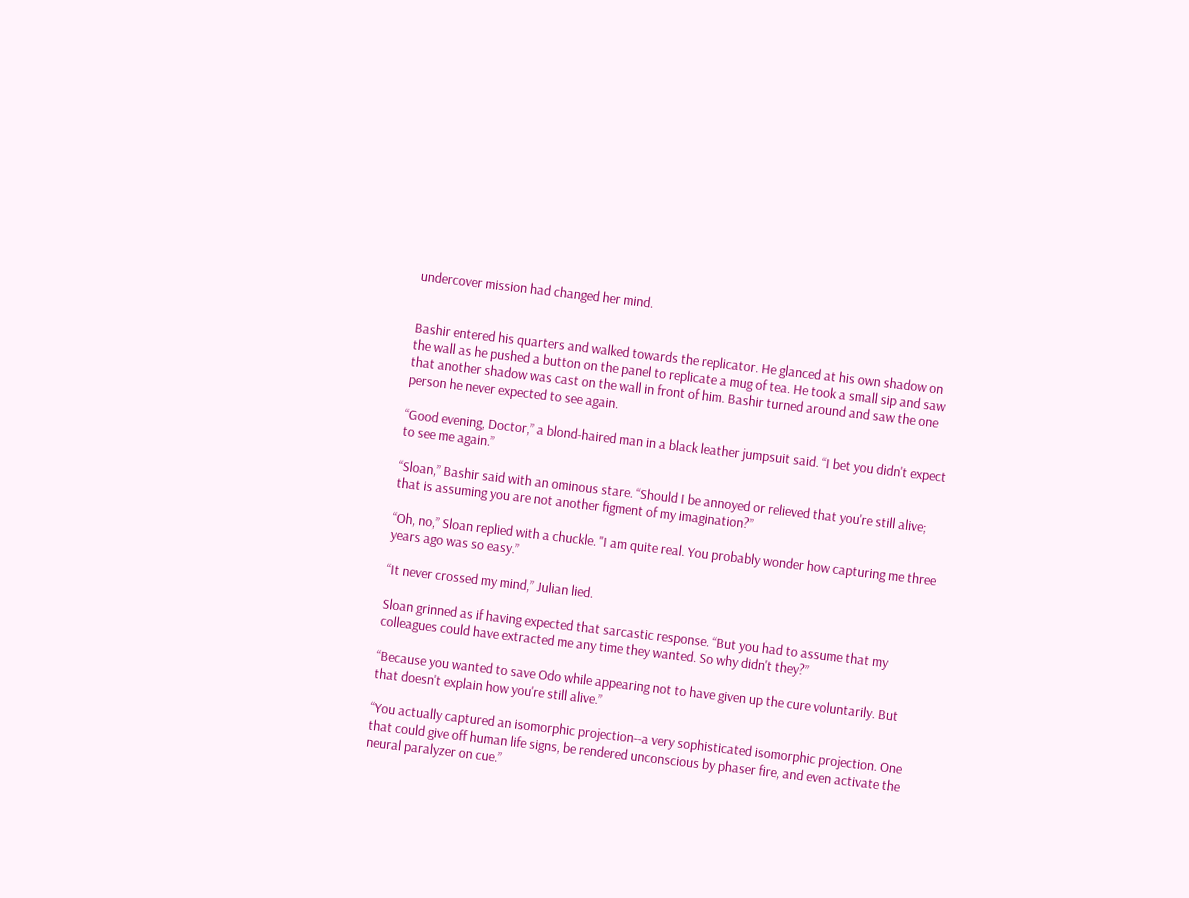undercover mission had changed her mind.


Bashir entered his quarters and walked towards the replicator. He glanced at his own shadow on the wall as he pushed a button on the panel to replicate a mug of tea. He took a small sip and saw that another shadow was cast on the wall in front of him. Bashir turned around and saw the one person he never expected to see again.

“Good evening, Doctor,” a blond-haired man in a black leather jumpsuit said. “I bet you didn't expect to see me again.”

“Sloan,” Bashir said with an ominous stare. “Should I be annoyed or relieved that you're still alive; that is assuming you are not another figment of my imagination?”

“Oh, no,” Sloan replied with a chuckle. "I am quite real. You probably wonder how capturing me three years ago was so easy.”

“It never crossed my mind,” Julian lied.

Sloan grinned as if having expected that sarcastic response. “But you had to assume that my colleagues could have extracted me any time they wanted. So why didn't they?”

“Because you wanted to save Odo while appearing not to have given up the cure voluntarily. But that doesn't explain how you're still alive.”

“You actually captured an isomorphic projection--a very sophisticated isomorphic projection. One that could give off human life signs, be rendered unconscious by phaser fire, and even activate the neural paralyzer on cue.”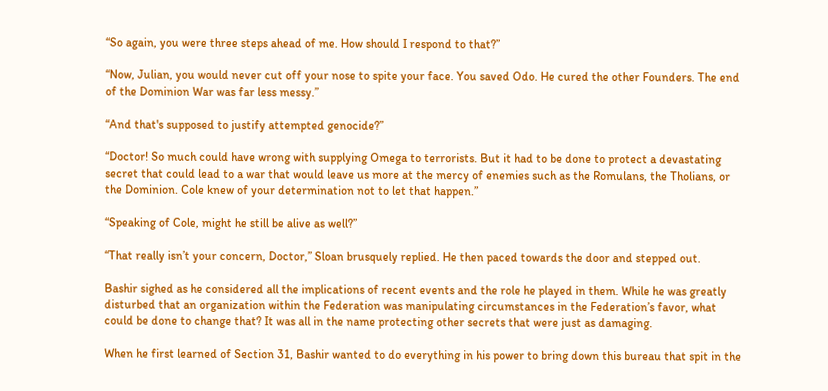“So again, you were three steps ahead of me. How should I respond to that?”

“Now, Julian, you would never cut off your nose to spite your face. You saved Odo. He cured the other Founders. The end of the Dominion War was far less messy.”

“And that's supposed to justify attempted genocide?”

“Doctor! So much could have wrong with supplying Omega to terrorists. But it had to be done to protect a devastating secret that could lead to a war that would leave us more at the mercy of enemies such as the Romulans, the Tholians, or the Dominion. Cole knew of your determination not to let that happen.”

“Speaking of Cole, might he still be alive as well?”

“That really isn’t your concern, Doctor,” Sloan brusquely replied. He then paced towards the door and stepped out.

Bashir sighed as he considered all the implications of recent events and the role he played in them. While he was greatly disturbed that an organization within the Federation was manipulating circumstances in the Federation’s favor, what could be done to change that? It was all in the name protecting other secrets that were just as damaging.

When he first learned of Section 31, Bashir wanted to do everything in his power to bring down this bureau that spit in the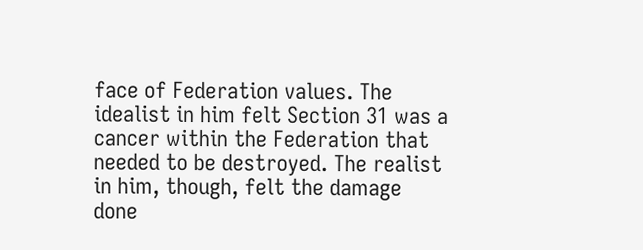face of Federation values. The idealist in him felt Section 31 was a cancer within the Federation that needed to be destroyed. The realist in him, though, felt the damage done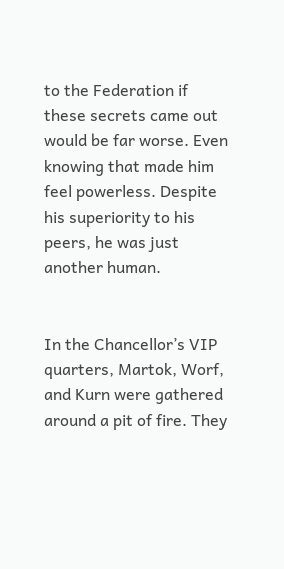to the Federation if these secrets came out would be far worse. Even knowing that made him feel powerless. Despite his superiority to his peers, he was just another human.


In the Chancellor’s VIP quarters, Martok, Worf, and Kurn were gathered around a pit of fire. They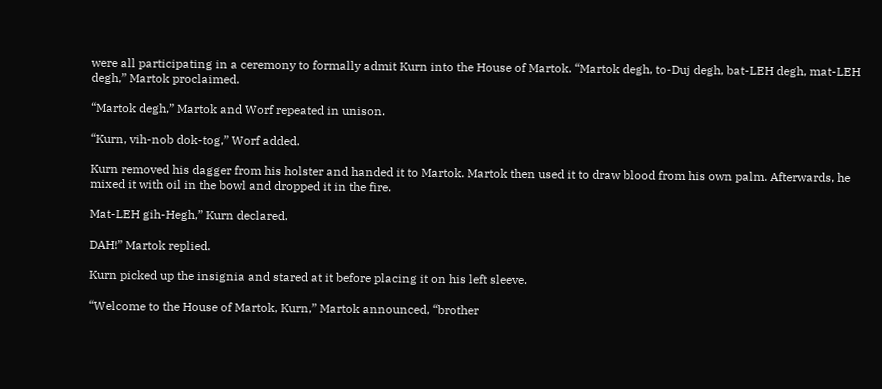were all participating in a ceremony to formally admit Kurn into the House of Martok. “Martok degh, to-Duj degh, bat-LEH degh, mat-LEH degh,” Martok proclaimed.

“Martok degh,” Martok and Worf repeated in unison.

“Kurn, vih-nob dok-tog,” Worf added.

Kurn removed his dagger from his holster and handed it to Martok. Martok then used it to draw blood from his own palm. Afterwards, he mixed it with oil in the bowl and dropped it in the fire.

Mat-LEH gih-Hegh,” Kurn declared.

DAH!” Martok replied.

Kurn picked up the insignia and stared at it before placing it on his left sleeve.

“Welcome to the House of Martok, Kurn,” Martok announced, “brother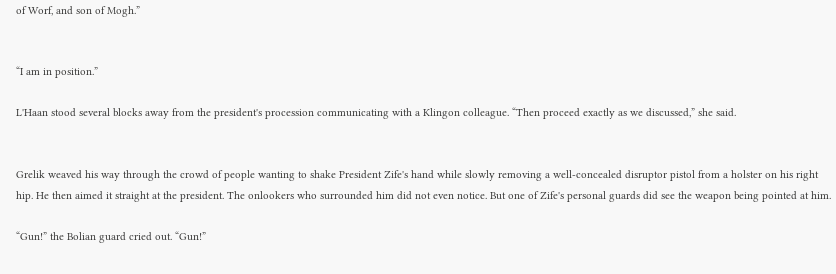of Worf, and son of Mogh.”


“I am in position.”

L'Haan stood several blocks away from the president's procession communicating with a Klingon colleague. “Then proceed exactly as we discussed,” she said.


Grelik weaved his way through the crowd of people wanting to shake President Zife's hand while slowly removing a well-concealed disruptor pistol from a holster on his right hip. He then aimed it straight at the president. The onlookers who surrounded him did not even notice. But one of Zife's personal guards did see the weapon being pointed at him.

“Gun!” the Bolian guard cried out. “Gun!”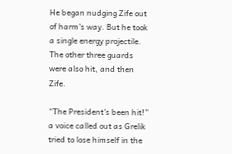He began nudging Zife out of harm's way. But he took a single energy projectile. The other three guards were also hit, and then Zife.

“The President's been hit!” a voice called out as Grelik tried to lose himself in the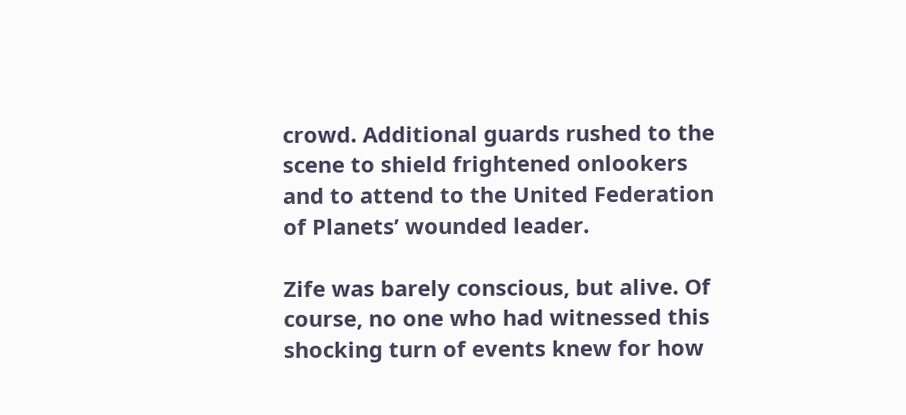crowd. Additional guards rushed to the scene to shield frightened onlookers and to attend to the United Federation of Planets’ wounded leader.

Zife was barely conscious, but alive. Of course, no one who had witnessed this shocking turn of events knew for how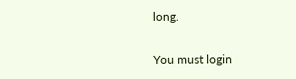long.

You must login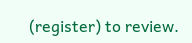(register) to review.